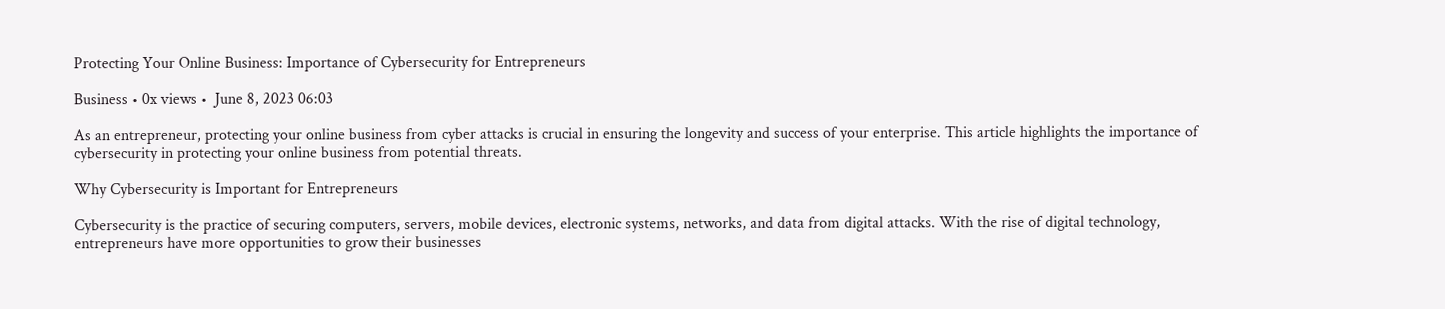Protecting Your Online Business: Importance of Cybersecurity for Entrepreneurs

Business • 0x views •  June 8, 2023 06:03

As an entrepreneur, protecting your online business from cyber attacks is crucial in ensuring the longevity and success of your enterprise. This article highlights the importance of cybersecurity in protecting your online business from potential threats.

Why Cybersecurity is Important for Entrepreneurs

Cybersecurity is the practice of securing computers, servers, mobile devices, electronic systems, networks, and data from digital attacks. With the rise of digital technology, entrepreneurs have more opportunities to grow their businesses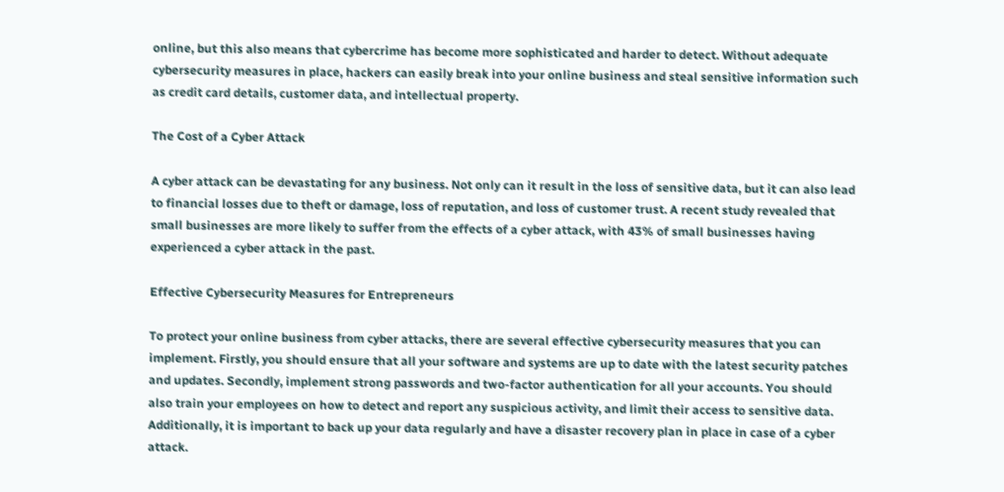online, but this also means that cybercrime has become more sophisticated and harder to detect. Without adequate cybersecurity measures in place, hackers can easily break into your online business and steal sensitive information such as credit card details, customer data, and intellectual property.

The Cost of a Cyber Attack

A cyber attack can be devastating for any business. Not only can it result in the loss of sensitive data, but it can also lead to financial losses due to theft or damage, loss of reputation, and loss of customer trust. A recent study revealed that small businesses are more likely to suffer from the effects of a cyber attack, with 43% of small businesses having experienced a cyber attack in the past.

Effective Cybersecurity Measures for Entrepreneurs

To protect your online business from cyber attacks, there are several effective cybersecurity measures that you can implement. Firstly, you should ensure that all your software and systems are up to date with the latest security patches and updates. Secondly, implement strong passwords and two-factor authentication for all your accounts. You should also train your employees on how to detect and report any suspicious activity, and limit their access to sensitive data. Additionally, it is important to back up your data regularly and have a disaster recovery plan in place in case of a cyber attack.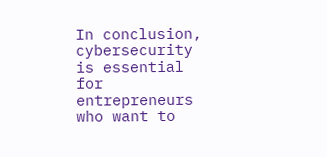In conclusion, cybersecurity is essential for entrepreneurs who want to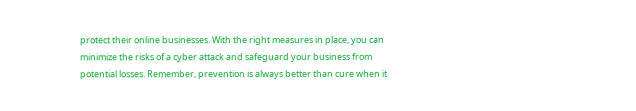protect their online businesses. With the right measures in place, you can minimize the risks of a cyber attack and safeguard your business from potential losses. Remember, prevention is always better than cure when it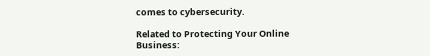comes to cybersecurity.

Related to Protecting Your Online Business: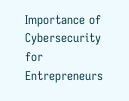Importance of Cybersecurity for Entrepreneurs